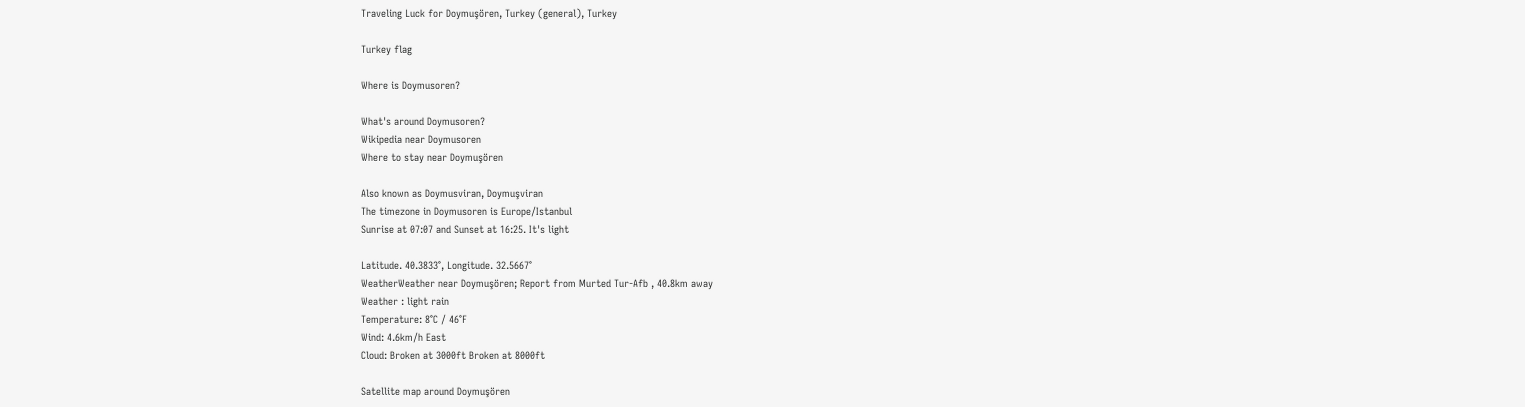Traveling Luck for Doymuşören, Turkey (general), Turkey

Turkey flag

Where is Doymusoren?

What's around Doymusoren?
Wikipedia near Doymusoren
Where to stay near Doymuşören

Also known as Doymusviran, Doymuşviran
The timezone in Doymusoren is Europe/Istanbul
Sunrise at 07:07 and Sunset at 16:25. It's light

Latitude. 40.3833°, Longitude. 32.5667°
WeatherWeather near Doymuşören; Report from Murted Tur-Afb , 40.8km away
Weather : light rain
Temperature: 8°C / 46°F
Wind: 4.6km/h East
Cloud: Broken at 3000ft Broken at 8000ft

Satellite map around Doymuşören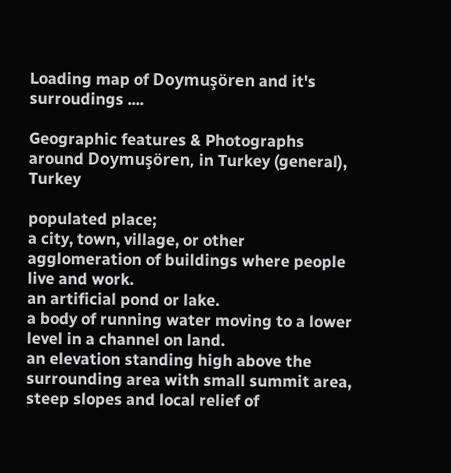Loading map of Doymuşören and it's surroudings ....

Geographic features & Photographs around Doymuşören, in Turkey (general), Turkey

populated place;
a city, town, village, or other agglomeration of buildings where people live and work.
an artificial pond or lake.
a body of running water moving to a lower level in a channel on land.
an elevation standing high above the surrounding area with small summit area, steep slopes and local relief of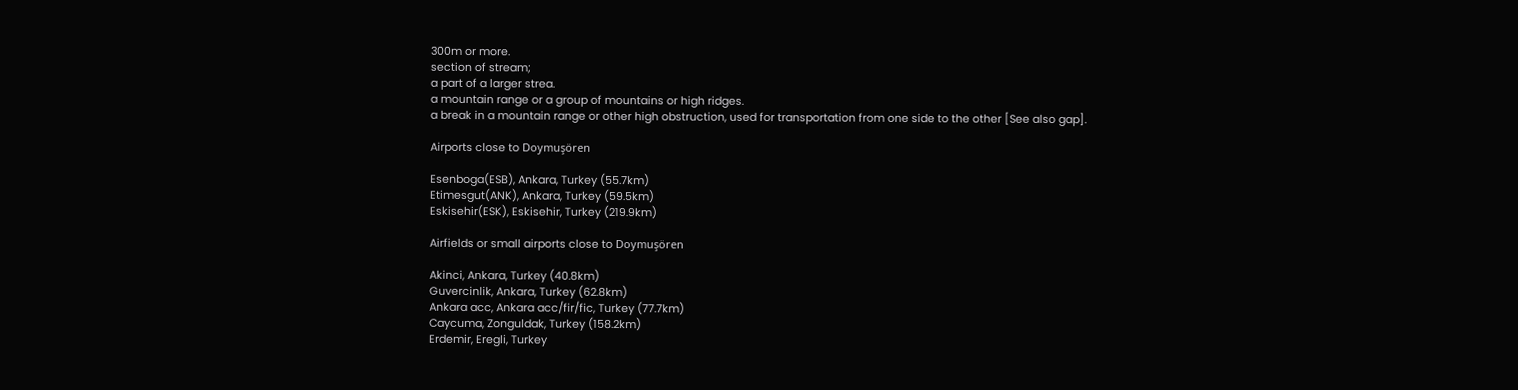300m or more.
section of stream;
a part of a larger strea.
a mountain range or a group of mountains or high ridges.
a break in a mountain range or other high obstruction, used for transportation from one side to the other [See also gap].

Airports close to Doymuşören

Esenboga(ESB), Ankara, Turkey (55.7km)
Etimesgut(ANK), Ankara, Turkey (59.5km)
Eskisehir(ESK), Eskisehir, Turkey (219.9km)

Airfields or small airports close to Doymuşören

Akinci, Ankara, Turkey (40.8km)
Guvercinlik, Ankara, Turkey (62.8km)
Ankara acc, Ankara acc/fir/fic, Turkey (77.7km)
Caycuma, Zonguldak, Turkey (158.2km)
Erdemir, Eregli, Turkey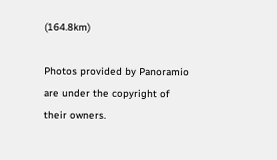(164.8km)

Photos provided by Panoramio are under the copyright of their owners.